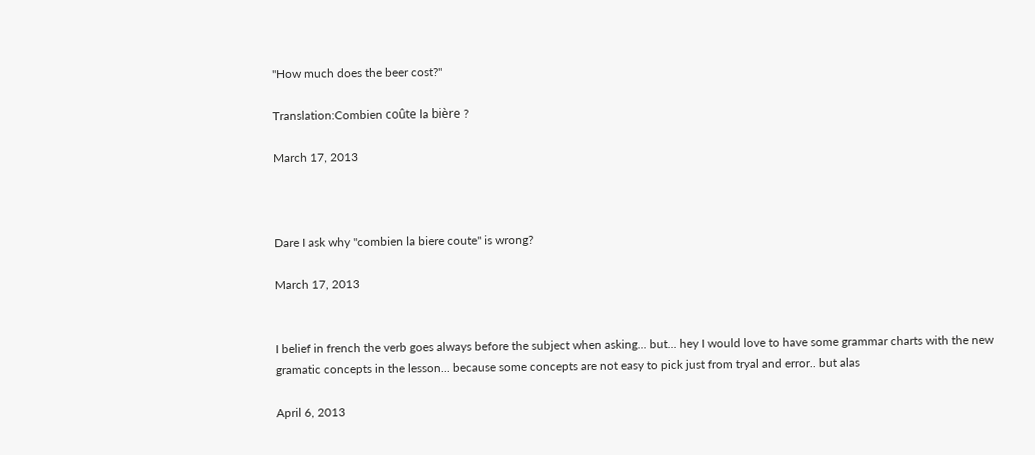"How much does the beer cost?"

Translation:Combien coûte la bière ?

March 17, 2013



Dare I ask why "combien la biere coute" is wrong?

March 17, 2013


I belief in french the verb goes always before the subject when asking... but... hey I would love to have some grammar charts with the new gramatic concepts in the lesson... because some concepts are not easy to pick just from tryal and error.. but alas

April 6, 2013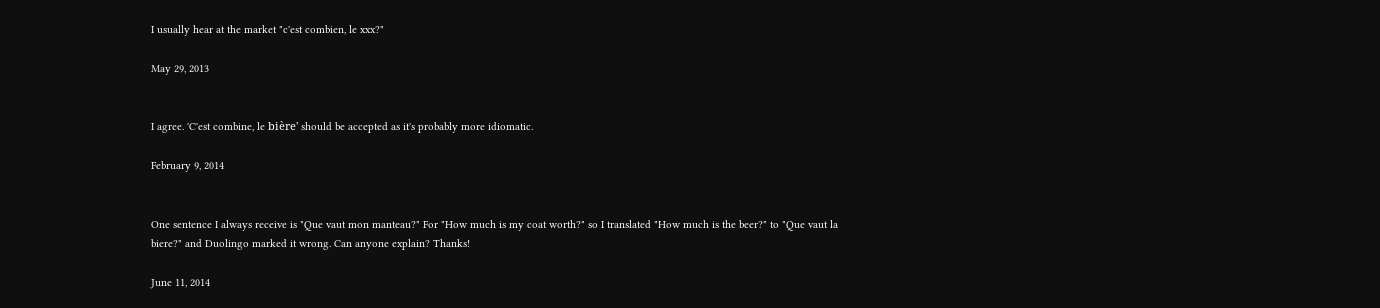I usually hear at the market "c'est combien, le xxx?"

May 29, 2013


I agree. 'C'est combine, le bière' should be accepted as it's probably more idiomatic.

February 9, 2014


One sentence I always receive is "Que vaut mon manteau?" For "How much is my coat worth?" so I translated "How much is the beer?" to "Que vaut la biere?" and Duolingo marked it wrong. Can anyone explain? Thanks!

June 11, 2014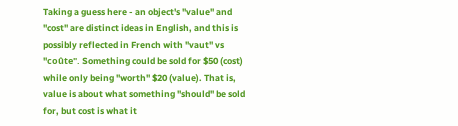Taking a guess here - an object's "value" and "cost" are distinct ideas in English, and this is possibly reflected in French with "vaut" vs "coûte". Something could be sold for $50 (cost) while only being "worth" $20 (value). That is, value is about what something "should" be sold for, but cost is what it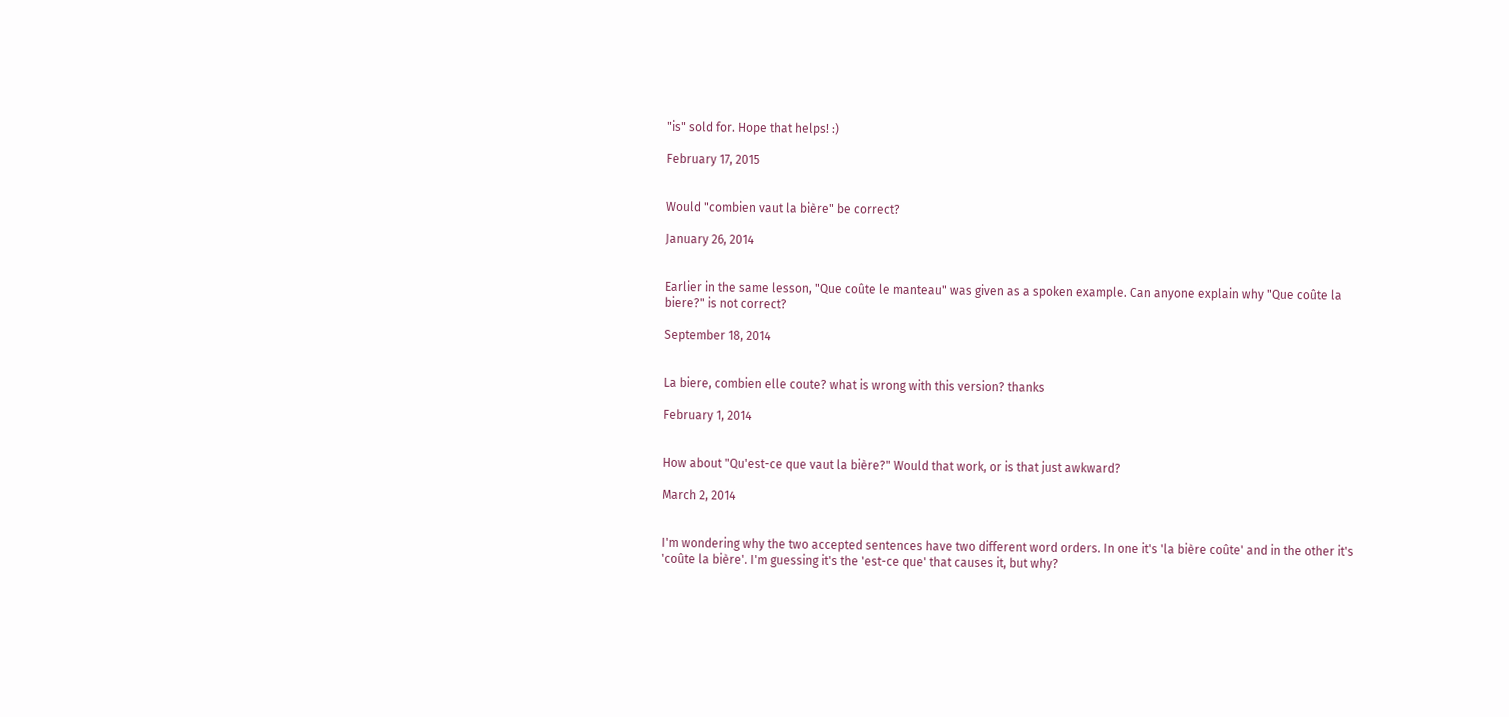"is" sold for. Hope that helps! :)

February 17, 2015


Would "combien vaut la bière" be correct?

January 26, 2014


Earlier in the same lesson, "Que coûte le manteau" was given as a spoken example. Can anyone explain why "Que coûte la biere?" is not correct?

September 18, 2014


La biere, combien elle coute? what is wrong with this version? thanks

February 1, 2014


How about "Qu'est-ce que vaut la bière?" Would that work, or is that just awkward?

March 2, 2014


I'm wondering why the two accepted sentences have two different word orders. In one it's 'la bière coûte' and in the other it's 'coûte la bière'. I'm guessing it's the 'est-ce que' that causes it, but why?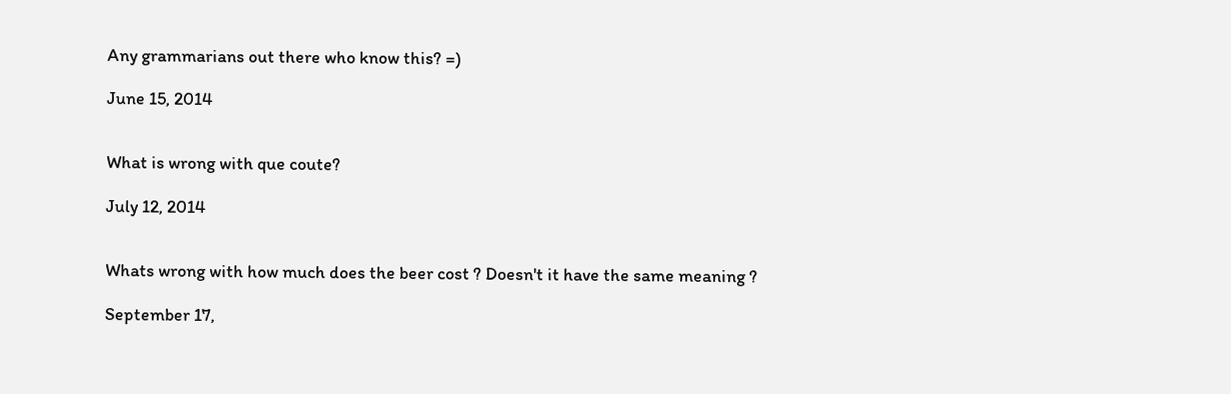Any grammarians out there who know this? =)

June 15, 2014


What is wrong with que coute?

July 12, 2014


Whats wrong with how much does the beer cost ? Doesn't it have the same meaning ?

September 17,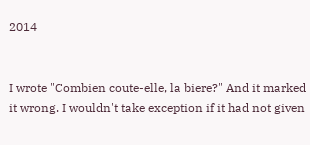2014


I wrote "Combien coute-elle, la biere?" And it marked it wrong. I wouldn't take exception if it had not given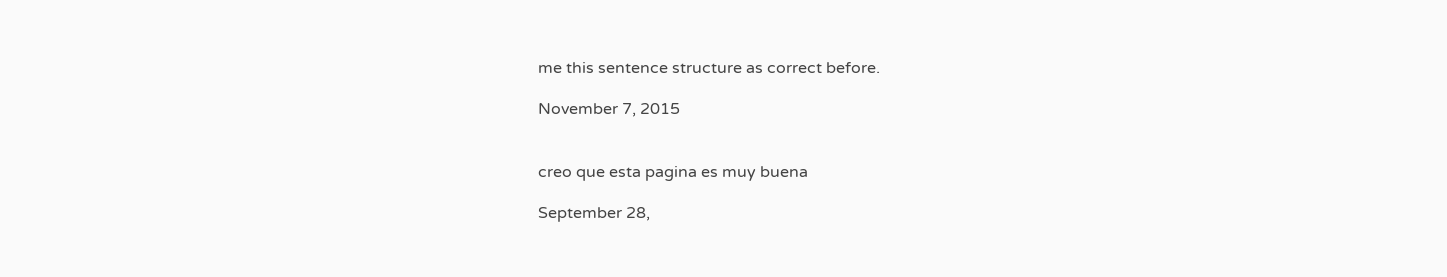me this sentence structure as correct before.

November 7, 2015


creo que esta pagina es muy buena

September 28,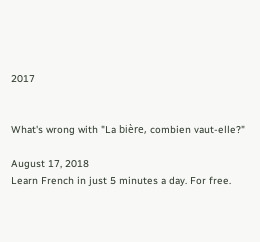2017


What's wrong with "La bière, combien vaut-elle?"

August 17, 2018
Learn French in just 5 minutes a day. For free.